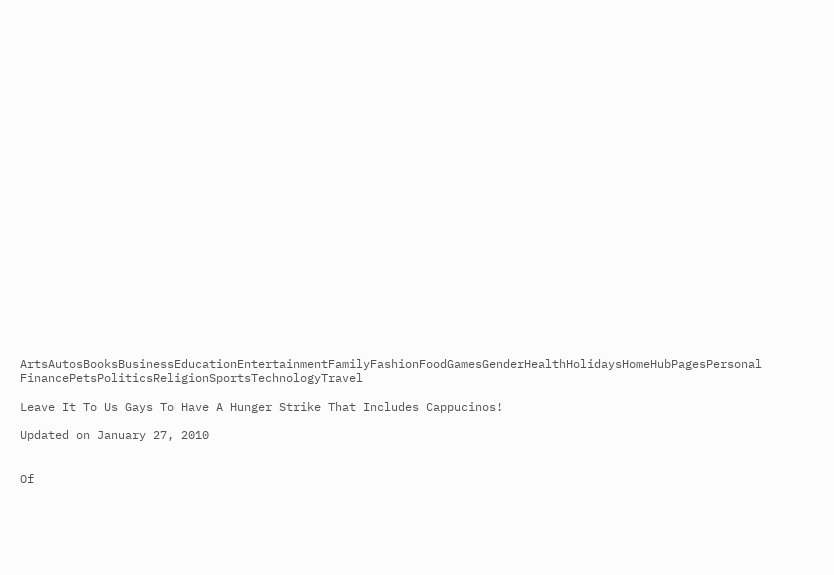ArtsAutosBooksBusinessEducationEntertainmentFamilyFashionFoodGamesGenderHealthHolidaysHomeHubPagesPersonal FinancePetsPoliticsReligionSportsTechnologyTravel

Leave It To Us Gays To Have A Hunger Strike That Includes Cappucinos!

Updated on January 27, 2010


Of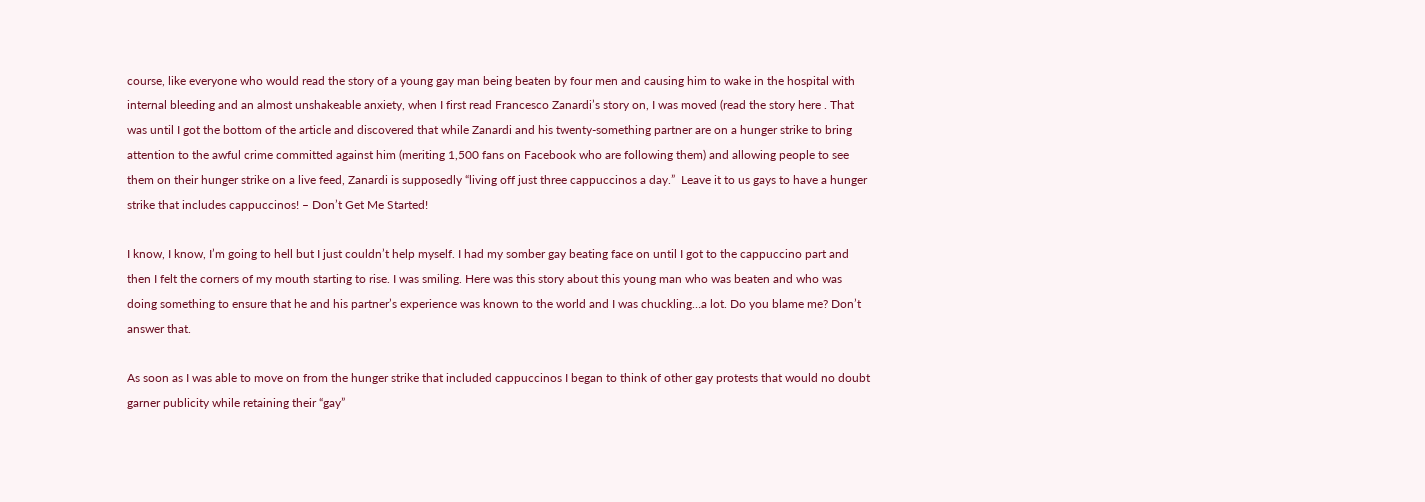course, like everyone who would read the story of a young gay man being beaten by four men and causing him to wake in the hospital with internal bleeding and an almost unshakeable anxiety, when I first read Francesco Zanardi’s story on, I was moved (read the story here . That was until I got the bottom of the article and discovered that while Zanardi and his twenty-something partner are on a hunger strike to bring attention to the awful crime committed against him (meriting 1,500 fans on Facebook who are following them) and allowing people to see them on their hunger strike on a live feed, Zanardi is supposedly “living off just three cappuccinos a day.”  Leave it to us gays to have a hunger strike that includes cappuccinos! – Don’t Get Me Started!

I know, I know, I’m going to hell but I just couldn’t help myself. I had my somber gay beating face on until I got to the cappuccino part and then I felt the corners of my mouth starting to rise. I was smiling. Here was this story about this young man who was beaten and who was doing something to ensure that he and his partner’s experience was known to the world and I was chuckling…a lot. Do you blame me? Don’t answer that.

As soon as I was able to move on from the hunger strike that included cappuccinos I began to think of other gay protests that would no doubt garner publicity while retaining their “gay”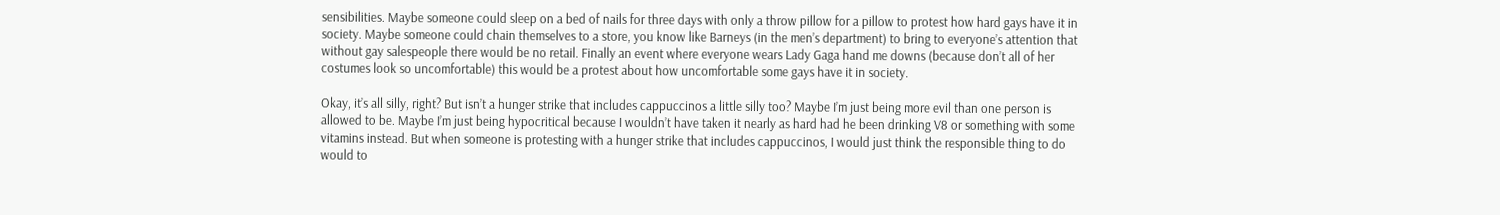sensibilities. Maybe someone could sleep on a bed of nails for three days with only a throw pillow for a pillow to protest how hard gays have it in society. Maybe someone could chain themselves to a store, you know like Barneys (in the men’s department) to bring to everyone’s attention that without gay salespeople there would be no retail. Finally an event where everyone wears Lady Gaga hand me downs (because don’t all of her costumes look so uncomfortable) this would be a protest about how uncomfortable some gays have it in society.

Okay, it’s all silly, right? But isn’t a hunger strike that includes cappuccinos a little silly too? Maybe I’m just being more evil than one person is allowed to be. Maybe I’m just being hypocritical because I wouldn’t have taken it nearly as hard had he been drinking V8 or something with some vitamins instead. But when someone is protesting with a hunger strike that includes cappuccinos, I would just think the responsible thing to do would to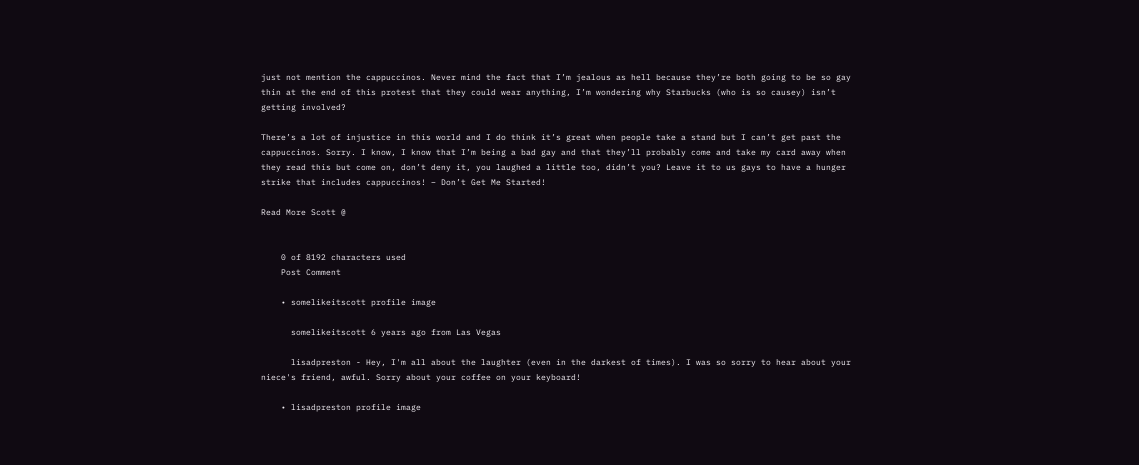just not mention the cappuccinos. Never mind the fact that I’m jealous as hell because they’re both going to be so gay thin at the end of this protest that they could wear anything, I’m wondering why Starbucks (who is so causey) isn’t getting involved?

There’s a lot of injustice in this world and I do think it’s great when people take a stand but I can’t get past the cappuccinos. Sorry. I know, I know that I’m being a bad gay and that they’ll probably come and take my card away when they read this but come on, don’t deny it, you laughed a little too, didn’t you? Leave it to us gays to have a hunger strike that includes cappuccinos! – Don’t Get Me Started!

Read More Scott @


    0 of 8192 characters used
    Post Comment

    • somelikeitscott profile image

      somelikeitscott 6 years ago from Las Vegas

      lisadpreston - Hey, I'm all about the laughter (even in the darkest of times). I was so sorry to hear about your niece's friend, awful. Sorry about your coffee on your keyboard!

    • lisadpreston profile image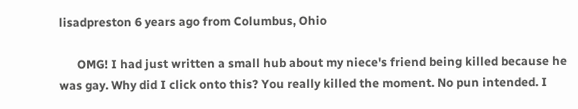lisadpreston 6 years ago from Columbus, Ohio

      OMG! I had just written a small hub about my niece's friend being killed because he was gay. Why did I click onto this? You really killed the moment. No pun intended. I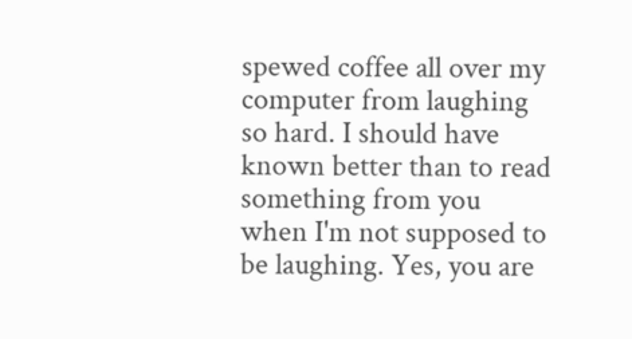spewed coffee all over my computer from laughing so hard. I should have known better than to read something from you when I'm not supposed to be laughing. Yes, you are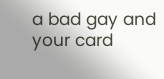a bad gay and your card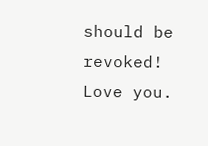should be revoked! Love you.